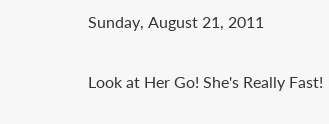Sunday, August 21, 2011

Look at Her Go! She's Really Fast!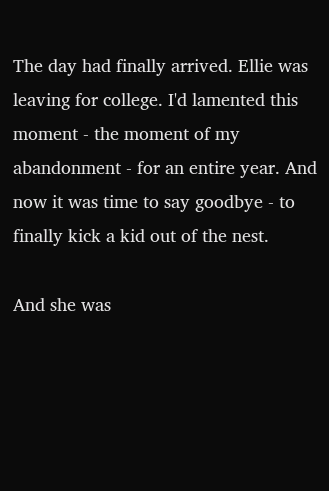The day had finally arrived. Ellie was leaving for college. I'd lamented this moment - the moment of my abandonment - for an entire year. And now it was time to say goodbye - to finally kick a kid out of the nest.

And she was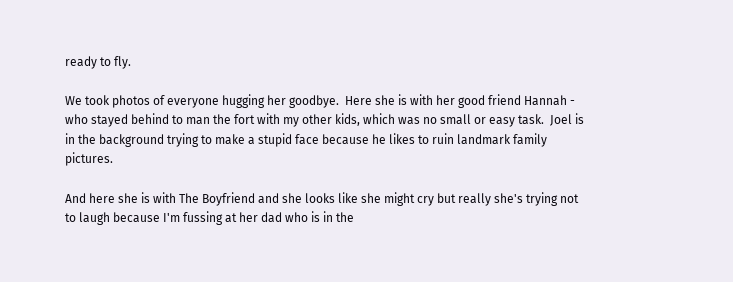ready to fly.

We took photos of everyone hugging her goodbye.  Here she is with her good friend Hannah - who stayed behind to man the fort with my other kids, which was no small or easy task.  Joel is in the background trying to make a stupid face because he likes to ruin landmark family pictures.

And here she is with The Boyfriend and she looks like she might cry but really she's trying not to laugh because I'm fussing at her dad who is in the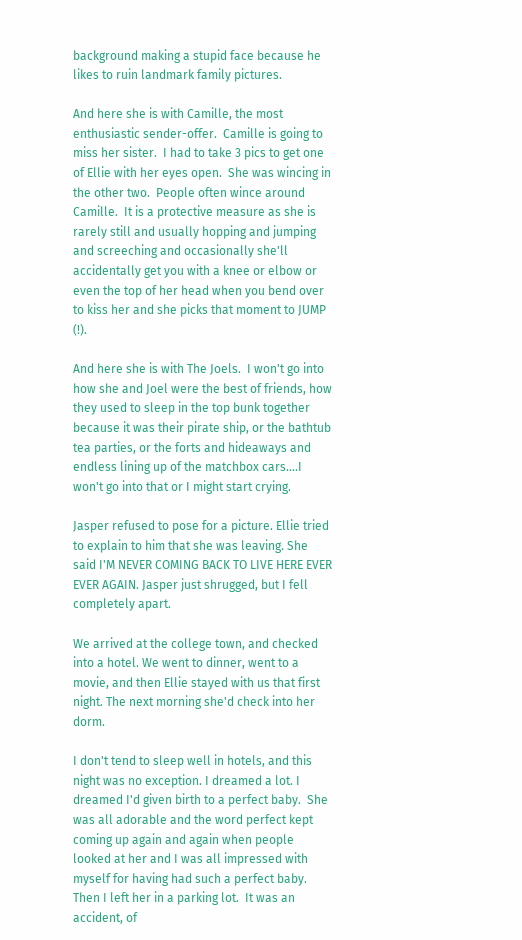background making a stupid face because he likes to ruin landmark family pictures.

And here she is with Camille, the most enthusiastic sender-offer.  Camille is going to miss her sister.  I had to take 3 pics to get one of Ellie with her eyes open.  She was wincing in the other two.  People often wince around Camille.  It is a protective measure as she is rarely still and usually hopping and jumping and screeching and occasionally she'll accidentally get you with a knee or elbow or even the top of her head when you bend over to kiss her and she picks that moment to JUMP (!).

And here she is with The Joels.  I won't go into how she and Joel were the best of friends, how they used to sleep in the top bunk together because it was their pirate ship, or the bathtub tea parties, or the forts and hideaways and endless lining up of the matchbox cars....I won't go into that or I might start crying.

Jasper refused to pose for a picture. Ellie tried to explain to him that she was leaving. She said I'M NEVER COMING BACK TO LIVE HERE EVER EVER AGAIN. Jasper just shrugged, but I fell completely apart.

We arrived at the college town, and checked into a hotel. We went to dinner, went to a movie, and then Ellie stayed with us that first night. The next morning she'd check into her dorm.

I don't tend to sleep well in hotels, and this night was no exception. I dreamed a lot. I dreamed I'd given birth to a perfect baby.  She was all adorable and the word perfect kept coming up again and again when people looked at her and I was all impressed with myself for having had such a perfect baby.  Then I left her in a parking lot.  It was an accident, of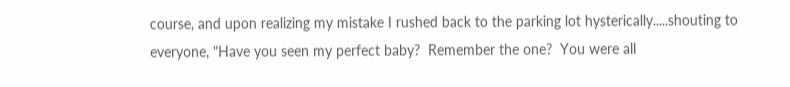course, and upon realizing my mistake I rushed back to the parking lot hysterically.....shouting to everyone, "Have you seen my perfect baby?  Remember the one?  You were all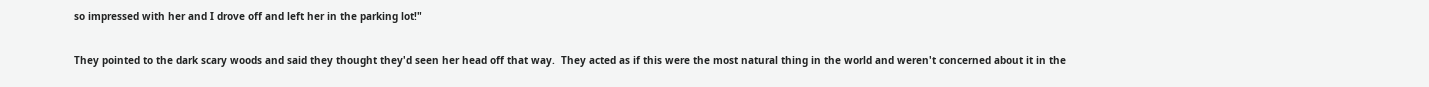so impressed with her and I drove off and left her in the parking lot!"

They pointed to the dark scary woods and said they thought they'd seen her head off that way.  They acted as if this were the most natural thing in the world and weren't concerned about it in the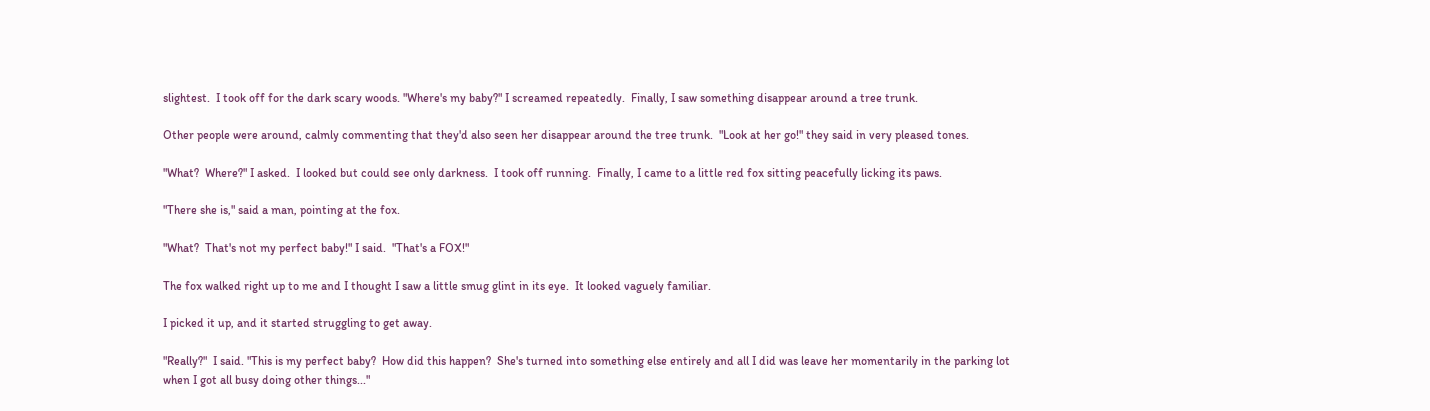slightest.  I took off for the dark scary woods. "Where's my baby?" I screamed repeatedly.  Finally, I saw something disappear around a tree trunk.

Other people were around, calmly commenting that they'd also seen her disappear around the tree trunk.  "Look at her go!" they said in very pleased tones.

"What?  Where?" I asked.  I looked but could see only darkness.  I took off running.  Finally, I came to a little red fox sitting peacefully licking its paws.

"There she is," said a man, pointing at the fox.

"What?  That's not my perfect baby!" I said.  "That's a FOX!"

The fox walked right up to me and I thought I saw a little smug glint in its eye.  It looked vaguely familiar.

I picked it up, and it started struggling to get away.

"Really?"  I said. "This is my perfect baby?  How did this happen?  She's turned into something else entirely and all I did was leave her momentarily in the parking lot when I got all busy doing other things..."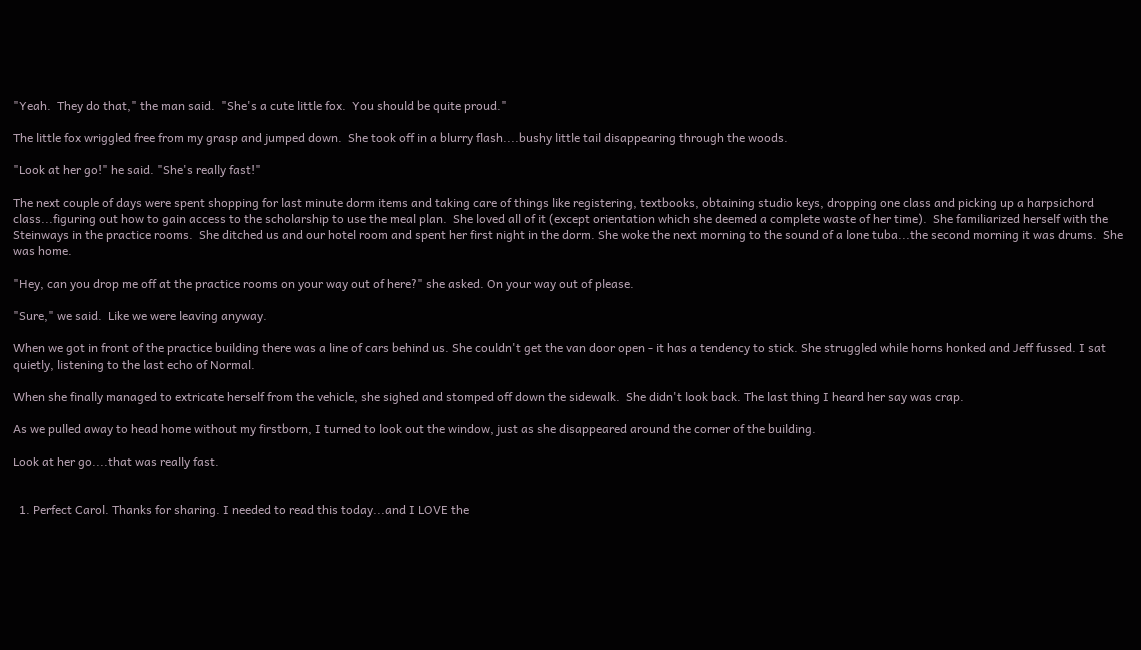"Yeah.  They do that," the man said.  "She's a cute little fox.  You should be quite proud."

The little fox wriggled free from my grasp and jumped down.  She took off in a blurry flash....bushy little tail disappearing through the woods.

"Look at her go!" he said. "She's really fast!"

The next couple of days were spent shopping for last minute dorm items and taking care of things like registering, textbooks, obtaining studio keys, dropping one class and picking up a harpsichord class...figuring out how to gain access to the scholarship to use the meal plan.  She loved all of it (except orientation which she deemed a complete waste of her time).  She familiarized herself with the Steinways in the practice rooms.  She ditched us and our hotel room and spent her first night in the dorm. She woke the next morning to the sound of a lone tuba...the second morning it was drums.  She was home.

"Hey, can you drop me off at the practice rooms on your way out of here?" she asked. On your way out of please.

"Sure," we said.  Like we were leaving anyway.

When we got in front of the practice building there was a line of cars behind us. She couldn't get the van door open - it has a tendency to stick. She struggled while horns honked and Jeff fussed. I sat quietly, listening to the last echo of Normal.

When she finally managed to extricate herself from the vehicle, she sighed and stomped off down the sidewalk.  She didn't look back. The last thing I heard her say was crap.

As we pulled away to head home without my firstborn, I turned to look out the window, just as she disappeared around the corner of the building.

Look at her go....that was really fast.


  1. Perfect Carol. Thanks for sharing. I needed to read this today...and I LOVE the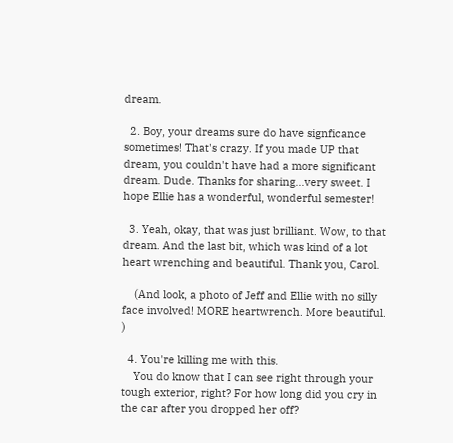dream.

  2. Boy, your dreams sure do have signficance sometimes! That's crazy. If you made UP that dream, you couldn't have had a more significant dream. Dude. Thanks for sharing...very sweet. I hope Ellie has a wonderful, wonderful semester!

  3. Yeah, okay, that was just brilliant. Wow, to that dream. And the last bit, which was kind of a lot heart wrenching and beautiful. Thank you, Carol.

    (And look, a photo of Jeff and Ellie with no silly face involved! MORE heartwrench. More beautiful. )

  4. You're killing me with this.
    You do know that I can see right through your tough exterior, right? For how long did you cry in the car after you dropped her off?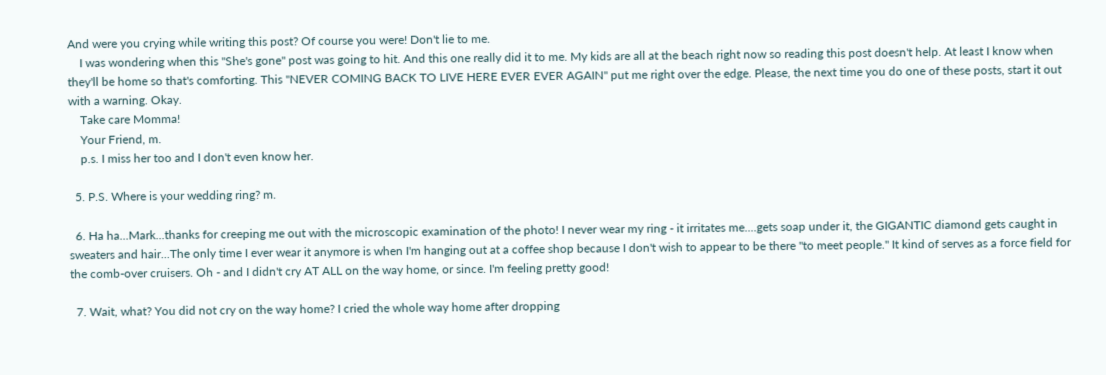And were you crying while writing this post? Of course you were! Don't lie to me.
    I was wondering when this "She's gone" post was going to hit. And this one really did it to me. My kids are all at the beach right now so reading this post doesn't help. At least I know when they'll be home so that's comforting. This "NEVER COMING BACK TO LIVE HERE EVER EVER AGAIN" put me right over the edge. Please, the next time you do one of these posts, start it out with a warning. Okay.
    Take care Momma!
    Your Friend, m.
    p.s. I miss her too and I don't even know her.

  5. P.S. Where is your wedding ring? m.

  6. Ha ha...Mark...thanks for creeping me out with the microscopic examination of the photo! I never wear my ring - it irritates me....gets soap under it, the GIGANTIC diamond gets caught in sweaters and hair...The only time I ever wear it anymore is when I'm hanging out at a coffee shop because I don't wish to appear to be there "to meet people." It kind of serves as a force field for the comb-over cruisers. Oh - and I didn't cry AT ALL on the way home, or since. I'm feeling pretty good!

  7. Wait, what? You did not cry on the way home? I cried the whole way home after dropping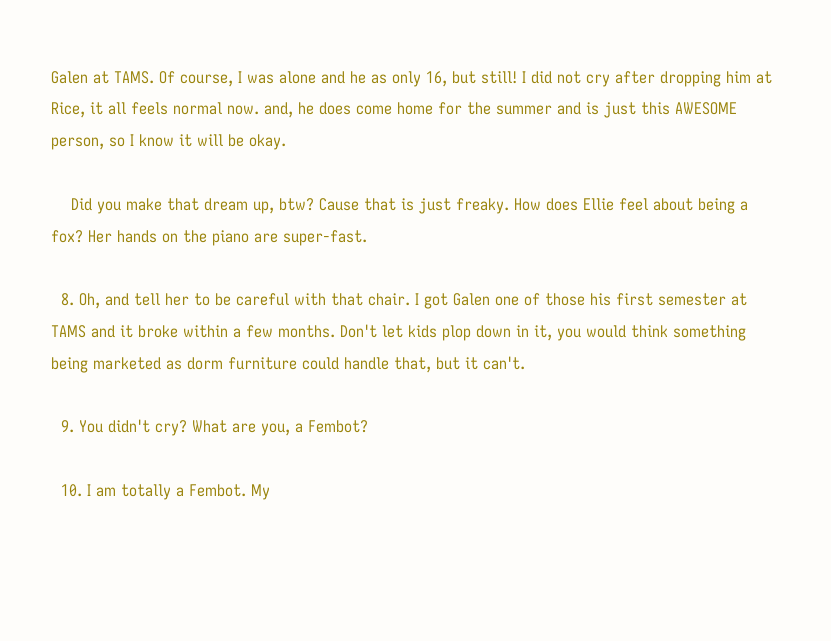Galen at TAMS. Of course, I was alone and he as only 16, but still! I did not cry after dropping him at Rice, it all feels normal now. and, he does come home for the summer and is just this AWESOME person, so I know it will be okay.

    Did you make that dream up, btw? Cause that is just freaky. How does Ellie feel about being a fox? Her hands on the piano are super-fast.

  8. Oh, and tell her to be careful with that chair. I got Galen one of those his first semester at TAMS and it broke within a few months. Don't let kids plop down in it, you would think something being marketed as dorm furniture could handle that, but it can't.

  9. You didn't cry? What are you, a Fembot?

  10. I am totally a Fembot. My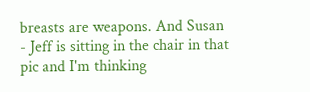breasts are weapons. And Susan - Jeff is sitting in the chair in that pic and I'm thinking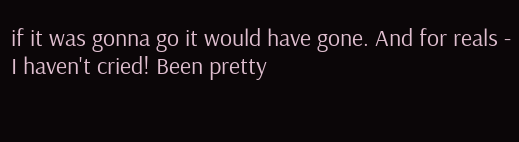if it was gonna go it would have gone. And for reals - I haven't cried! Been pretty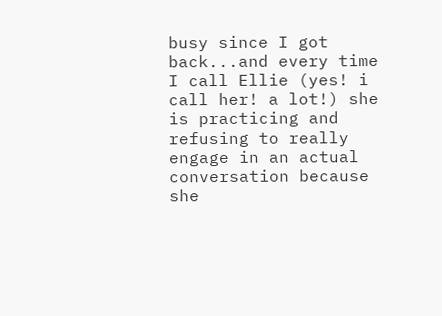busy since I got back...and every time I call Ellie (yes! i call her! a lot!) she is practicing and refusing to really engage in an actual conversation because she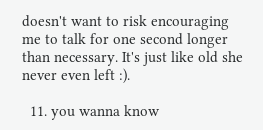doesn't want to risk encouraging me to talk for one second longer than necessary. It's just like old she never even left :).

  11. you wanna know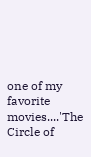one of my favorite movies....'The Circle of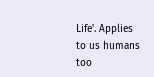Life'. Applies to us humans too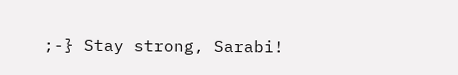;-} Stay strong, Sarabi!